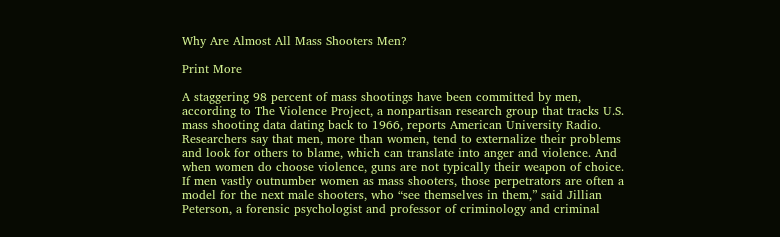Why Are Almost All Mass Shooters Men?

Print More

A staggering 98 percent of mass shootings have been committed by men, according to The Violence Project, a nonpartisan research group that tracks U.S. mass shooting data dating back to 1966, reports American University Radio. Researchers say that men, more than women, tend to externalize their problems and look for others to blame, which can translate into anger and violence. And when women do choose violence, guns are not typically their weapon of choice. If men vastly outnumber women as mass shooters, those perpetrators are often a model for the next male shooters, who “see themselves in them,” said Jillian Peterson, a forensic psychologist and professor of criminology and criminal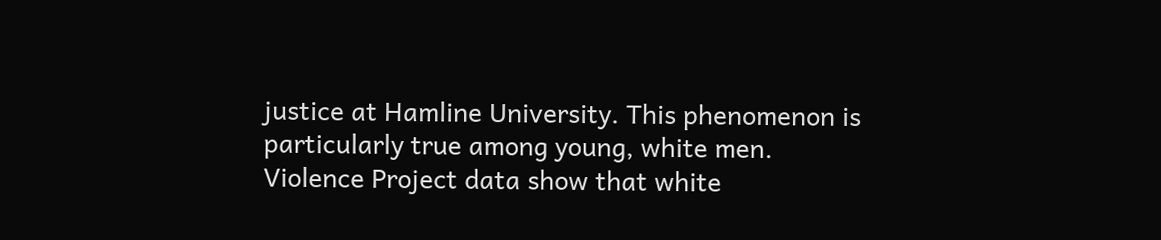justice at Hamline University. This phenomenon is particularly true among young, white men. Violence Project data show that white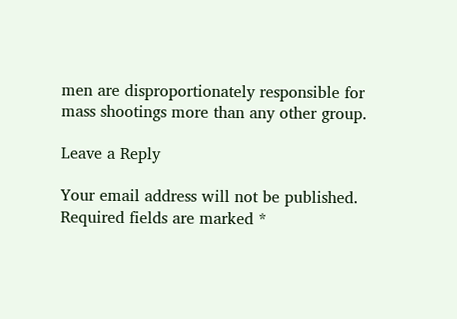men are disproportionately responsible for mass shootings more than any other group.

Leave a Reply

Your email address will not be published. Required fields are marked *